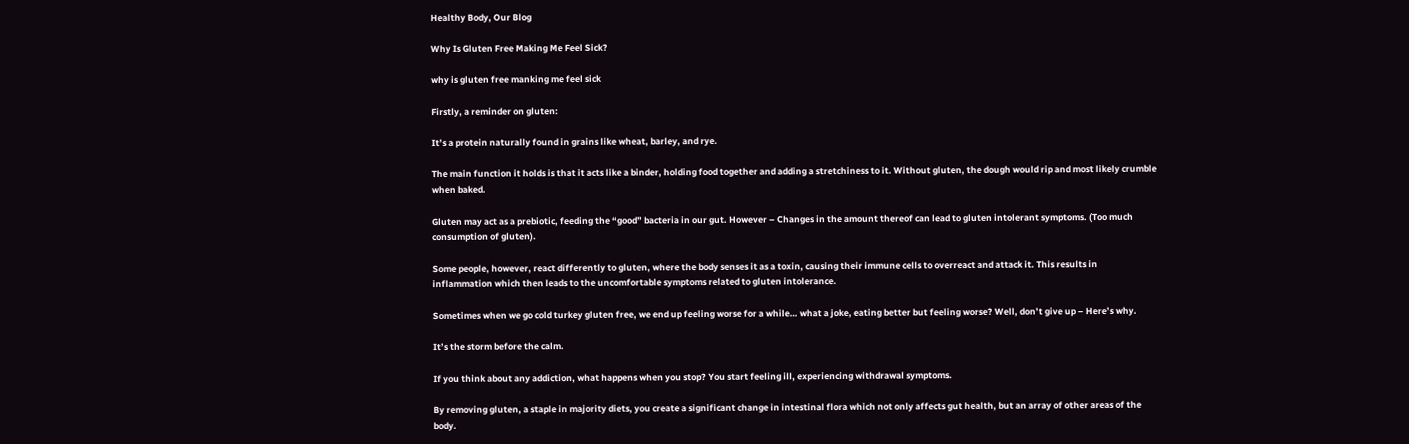Healthy Body, Our Blog

Why Is Gluten Free Making Me Feel Sick?

why is gluten free manking me feel sick

Firstly, a reminder on gluten:

It’s a protein naturally found in grains like wheat, barley, and rye.

The main function it holds is that it acts like a binder, holding food together and adding a stretchiness to it. Without gluten, the dough would rip and most likely crumble when baked.

Gluten may act as a prebiotic, feeding the “good” bacteria in our gut. However – Changes in the amount thereof can lead to gluten intolerant symptoms. (Too much consumption of gluten).

Some people, however, react differently to gluten, where the body senses it as a toxin, causing their immune cells to overreact and attack it. This results in inflammation which then leads to the uncomfortable symptoms related to gluten intolerance.

Sometimes when we go cold turkey gluten free, we end up feeling worse for a while… what a joke, eating better but feeling worse? Well, don’t give up – Here’s why.

It’s the storm before the calm.

If you think about any addiction, what happens when you stop? You start feeling ill, experiencing withdrawal symptoms.

By removing gluten, a staple in majority diets, you create a significant change in intestinal flora which not only affects gut health, but an array of other areas of the body.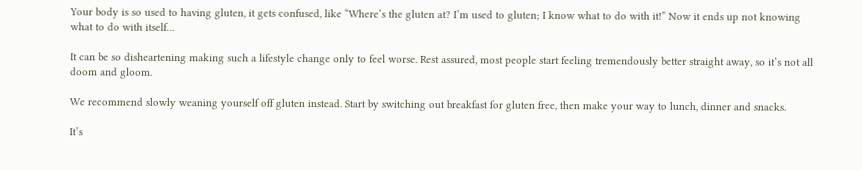Your body is so used to having gluten, it gets confused, like “Where’s the gluten at? I’m used to gluten; I know what to do with it!” Now it ends up not knowing what to do with itself…

It can be so disheartening making such a lifestyle change only to feel worse. Rest assured, most people start feeling tremendously better straight away, so it’s not all doom and gloom.

We recommend slowly weaning yourself off gluten instead. Start by switching out breakfast for gluten free, then make your way to lunch, dinner and snacks.

It’s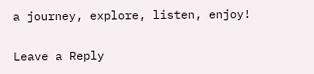a journey, explore, listen, enjoy!

Leave a Reply